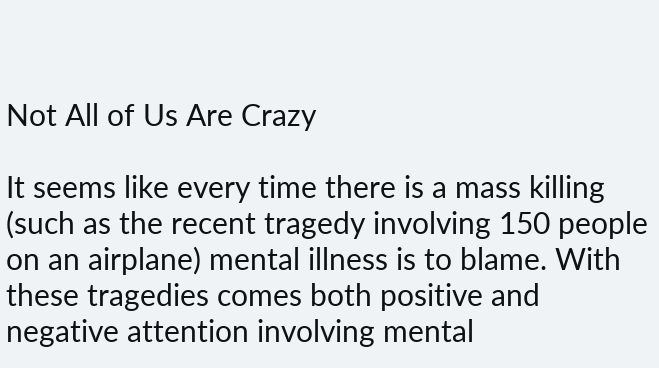Not All of Us Are Crazy

It seems like every time there is a mass killing (such as the recent tragedy involving 150 people on an airplane) mental illness is to blame. With these tragedies comes both positive and negative attention involving mental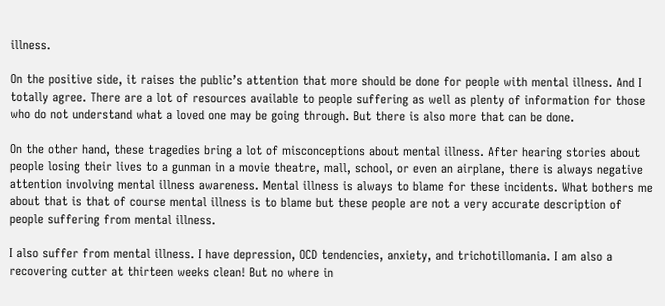illness.

On the positive side, it raises the public’s attention that more should be done for people with mental illness. And I totally agree. There are a lot of resources available to people suffering as well as plenty of information for those who do not understand what a loved one may be going through. But there is also more that can be done.

On the other hand, these tragedies bring a lot of misconceptions about mental illness. After hearing stories about people losing their lives to a gunman in a movie theatre, mall, school, or even an airplane, there is always negative attention involving mental illness awareness. Mental illness is always to blame for these incidents. What bothers me about that is that of course mental illness is to blame but these people are not a very accurate description of people suffering from mental illness.

I also suffer from mental illness. I have depression, OCD tendencies, anxiety, and trichotillomania. I am also a recovering cutter at thirteen weeks clean! But no where in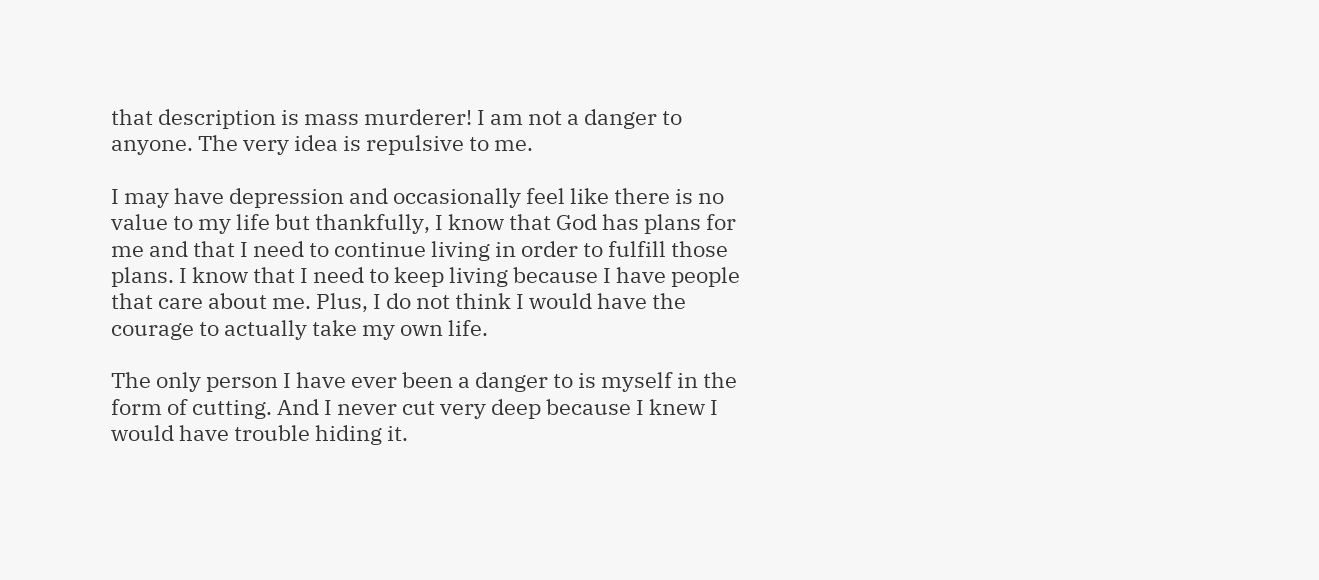that description is mass murderer! I am not a danger to anyone. The very idea is repulsive to me.

I may have depression and occasionally feel like there is no value to my life but thankfully, I know that God has plans for me and that I need to continue living in order to fulfill those plans. I know that I need to keep living because I have people that care about me. Plus, I do not think I would have the courage to actually take my own life.

The only person I have ever been a danger to is myself in the form of cutting. And I never cut very deep because I knew I would have trouble hiding it.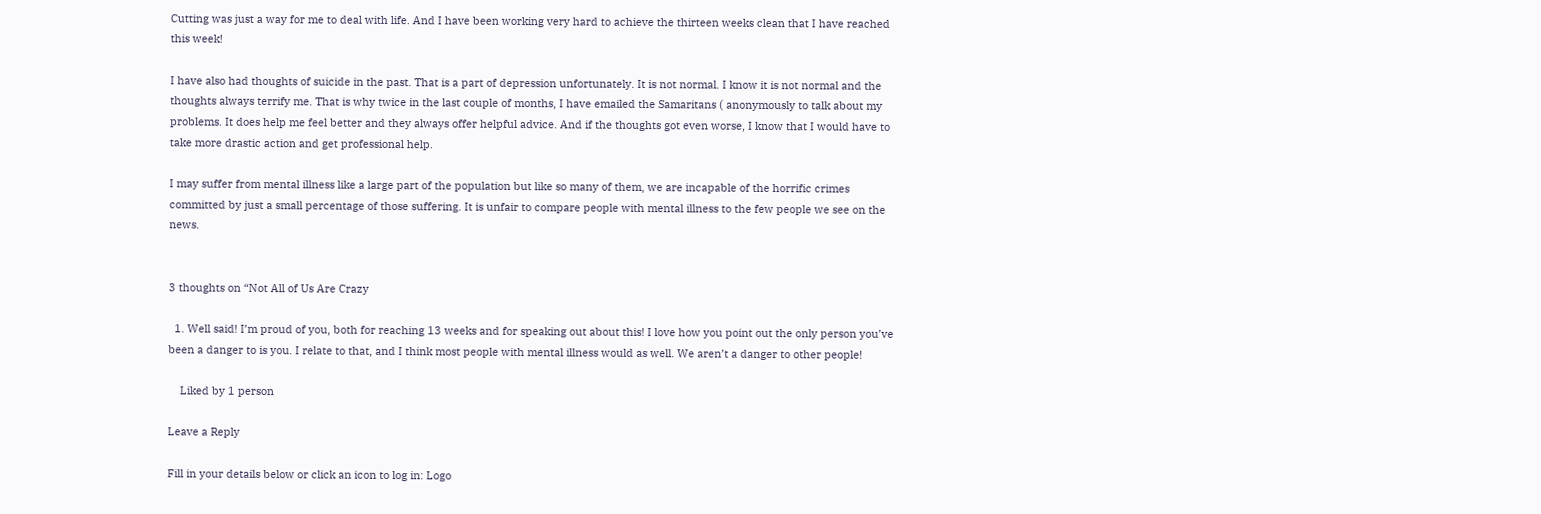Cutting was just a way for me to deal with life. And I have been working very hard to achieve the thirteen weeks clean that I have reached this week!

I have also had thoughts of suicide in the past. That is a part of depression unfortunately. It is not normal. I know it is not normal and the thoughts always terrify me. That is why twice in the last couple of months, I have emailed the Samaritans ( anonymously to talk about my problems. It does help me feel better and they always offer helpful advice. And if the thoughts got even worse, I know that I would have to take more drastic action and get professional help.

I may suffer from mental illness like a large part of the population but like so many of them, we are incapable of the horrific crimes committed by just a small percentage of those suffering. It is unfair to compare people with mental illness to the few people we see on the news.


3 thoughts on “Not All of Us Are Crazy

  1. Well said! I’m proud of you, both for reaching 13 weeks and for speaking out about this! I love how you point out the only person you’ve been a danger to is you. I relate to that, and I think most people with mental illness would as well. We aren’t a danger to other people!

    Liked by 1 person

Leave a Reply

Fill in your details below or click an icon to log in: Logo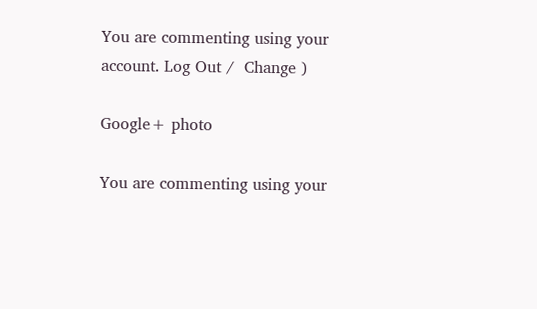You are commenting using your account. Log Out /  Change )

Google+ photo

You are commenting using your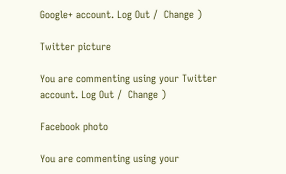Google+ account. Log Out /  Change )

Twitter picture

You are commenting using your Twitter account. Log Out /  Change )

Facebook photo

You are commenting using your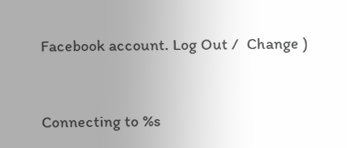Facebook account. Log Out /  Change )


Connecting to %s